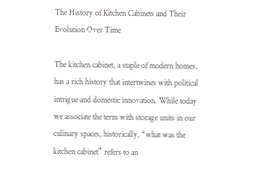The History of Kitchen Cabinets and Their Evolution Over Time

The kitchen cabinet, a staple of modern homes, has a rich history that intertwines with political intrigue and domestic innovation. While today we associate the term with storage units in our culinary spaces, historically, “what was the kitchen cabinet” refers to an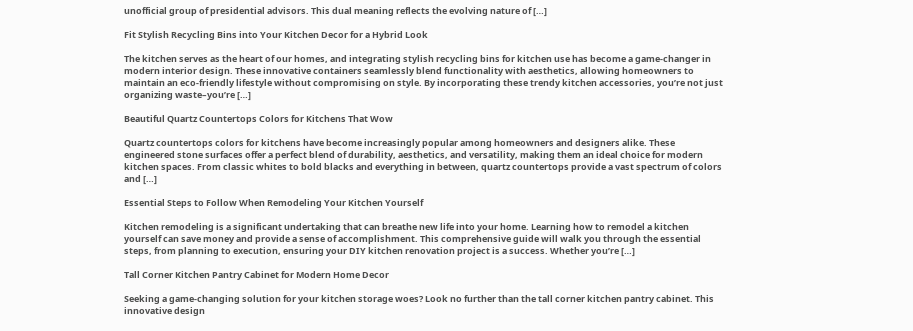unofficial group of presidential advisors. This dual meaning reflects the evolving nature of […]

Fit Stylish Recycling Bins into Your Kitchen Decor for a Hybrid Look

The kitchen serves as the heart of our homes, and integrating stylish recycling bins for kitchen use has become a game-changer in modern interior design. These innovative containers seamlessly blend functionality with aesthetics, allowing homeowners to maintain an eco-friendly lifestyle without compromising on style. By incorporating these trendy kitchen accessories, you’re not just organizing waste–you’re […]

Beautiful Quartz Countertops Colors for Kitchens That Wow

Quartz countertops colors for kitchens have become increasingly popular among homeowners and designers alike. These engineered stone surfaces offer a perfect blend of durability, aesthetics, and versatility, making them an ideal choice for modern kitchen spaces. From classic whites to bold blacks and everything in between, quartz countertops provide a vast spectrum of colors and […]

Essential Steps to Follow When Remodeling Your Kitchen Yourself

Kitchen remodeling is a significant undertaking that can breathe new life into your home. Learning how to remodel a kitchen yourself can save money and provide a sense of accomplishment. This comprehensive guide will walk you through the essential steps, from planning to execution, ensuring your DIY kitchen renovation project is a success. Whether you’re […]

Tall Corner Kitchen Pantry Cabinet for Modern Home Decor

Seeking a game-changing solution for your kitchen storage woes? Look no further than the tall corner kitchen pantry cabinet. This innovative design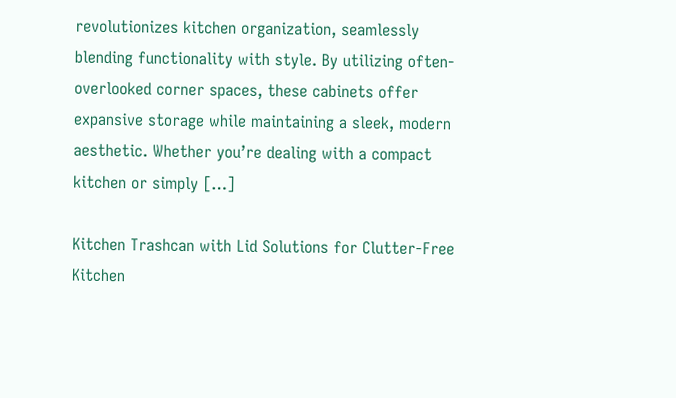revolutionizes kitchen organization, seamlessly blending functionality with style. By utilizing often-overlooked corner spaces, these cabinets offer expansive storage while maintaining a sleek, modern aesthetic. Whether you’re dealing with a compact kitchen or simply […]

Kitchen Trashcan with Lid Solutions for Clutter-Free Kitchen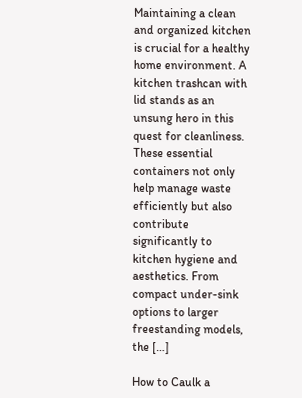Maintaining a clean and organized kitchen is crucial for a healthy home environment. A kitchen trashcan with lid stands as an unsung hero in this quest for cleanliness. These essential containers not only help manage waste efficiently but also contribute significantly to kitchen hygiene and aesthetics. From compact under-sink options to larger freestanding models, the […]

How to Caulk a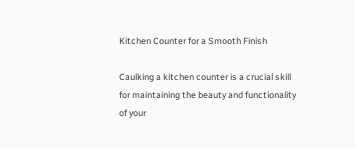Kitchen Counter for a Smooth Finish

Caulking a kitchen counter is a crucial skill for maintaining the beauty and functionality of your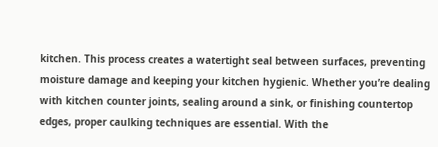kitchen. This process creates a watertight seal between surfaces, preventing moisture damage and keeping your kitchen hygienic. Whether you’re dealing with kitchen counter joints, sealing around a sink, or finishing countertop edges, proper caulking techniques are essential. With the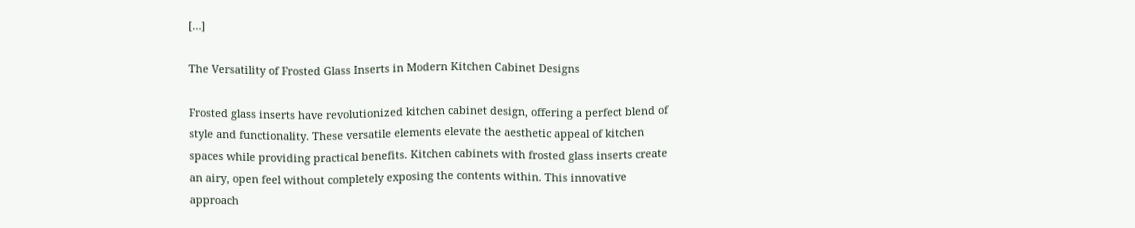[…]

The Versatility of Frosted Glass Inserts in Modern Kitchen Cabinet Designs

Frosted glass inserts have revolutionized kitchen cabinet design, offering a perfect blend of style and functionality. These versatile elements elevate the aesthetic appeal of kitchen spaces while providing practical benefits. Kitchen cabinets with frosted glass inserts create an airy, open feel without completely exposing the contents within. This innovative approach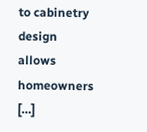to cabinetry design allows homeowners […]